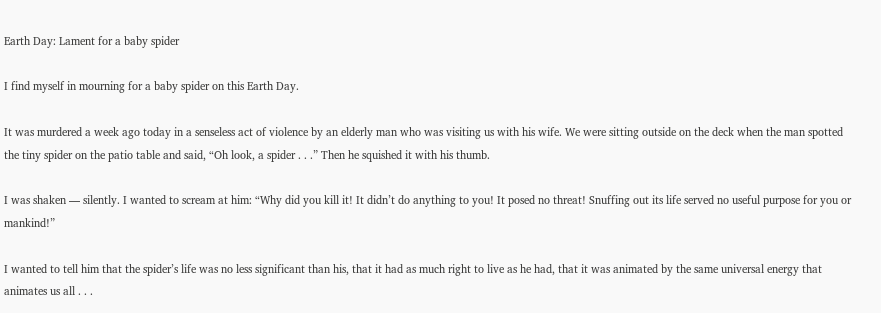Earth Day: Lament for a baby spider

I find myself in mourning for a baby spider on this Earth Day.

It was murdered a week ago today in a senseless act of violence by an elderly man who was visiting us with his wife. We were sitting outside on the deck when the man spotted the tiny spider on the patio table and said, “Oh look, a spider . . .” Then he squished it with his thumb.

I was shaken — silently. I wanted to scream at him: “Why did you kill it! It didn’t do anything to you! It posed no threat! Snuffing out its life served no useful purpose for you or mankind!”

I wanted to tell him that the spider’s life was no less significant than his, that it had as much right to live as he had, that it was animated by the same universal energy that animates us all . . .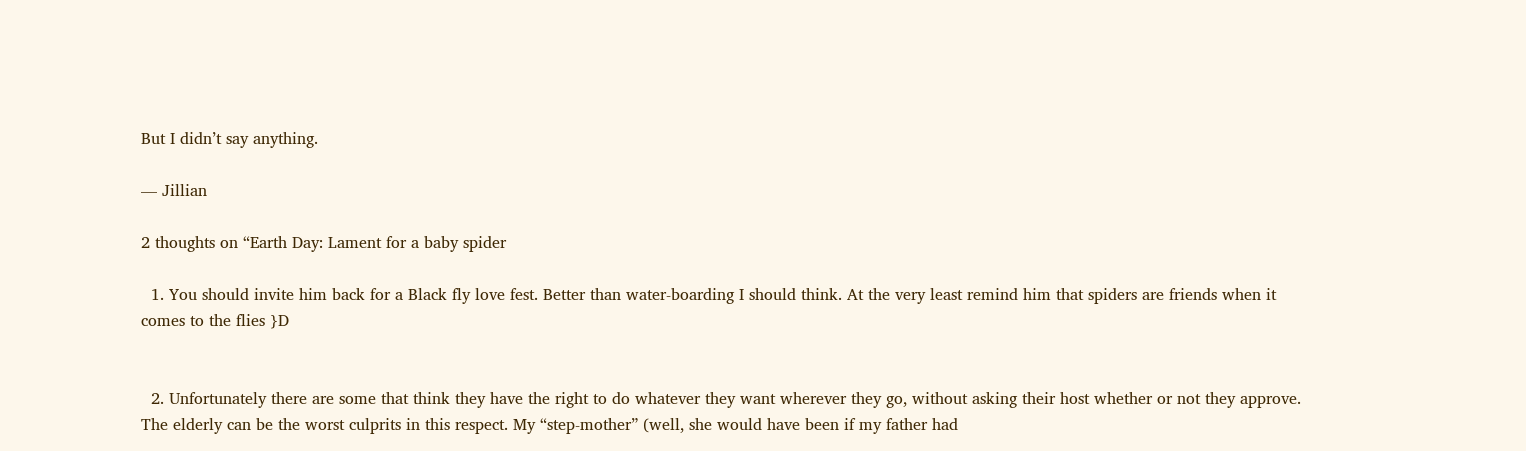But I didn’t say anything.

— Jillian

2 thoughts on “Earth Day: Lament for a baby spider

  1. You should invite him back for a Black fly love fest. Better than water-boarding I should think. At the very least remind him that spiders are friends when it comes to the flies }D


  2. Unfortunately there are some that think they have the right to do whatever they want wherever they go, without asking their host whether or not they approve. The elderly can be the worst culprits in this respect. My “step-mother” (well, she would have been if my father had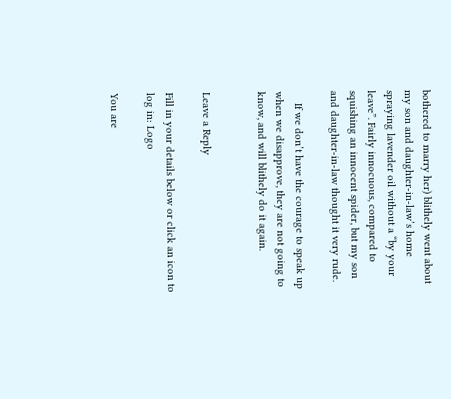bothered to marry her) blithely went about my son and daughter-in-law’s home spraying lavender oil without a “by your leave”. Fairly innocuous, compared to squishing an innocent spider, but my son and daughter-in-law thought it very rude.

    If we don’t have the courage to speak up when we disapprove, they are not going to know, and will blithely do it again.


Leave a Reply

Fill in your details below or click an icon to log in: Logo

You are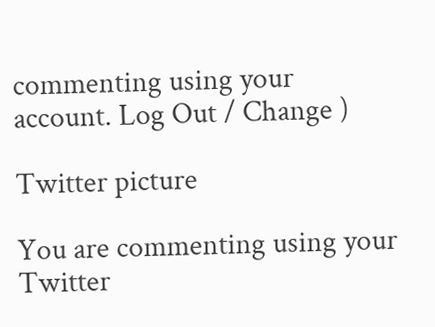commenting using your account. Log Out / Change )

Twitter picture

You are commenting using your Twitter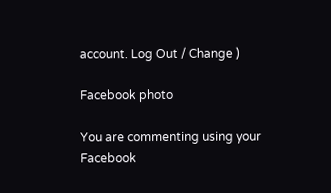account. Log Out / Change )

Facebook photo

You are commenting using your Facebook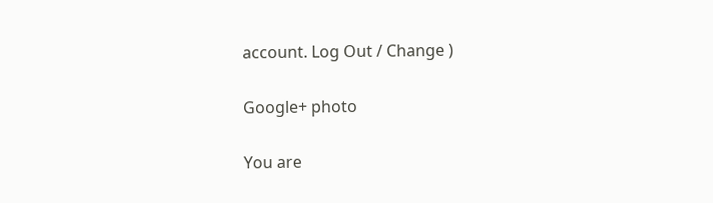account. Log Out / Change )

Google+ photo

You are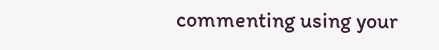commenting using your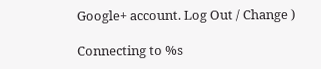Google+ account. Log Out / Change )

Connecting to %s